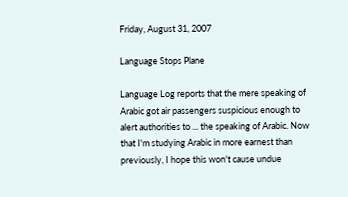Friday, August 31, 2007

Language Stops Plane

Language Log reports that the mere speaking of Arabic got air passengers suspicious enough to alert authorities to ... the speaking of Arabic. Now that I'm studying Arabic in more earnest than previously, I hope this won't cause undue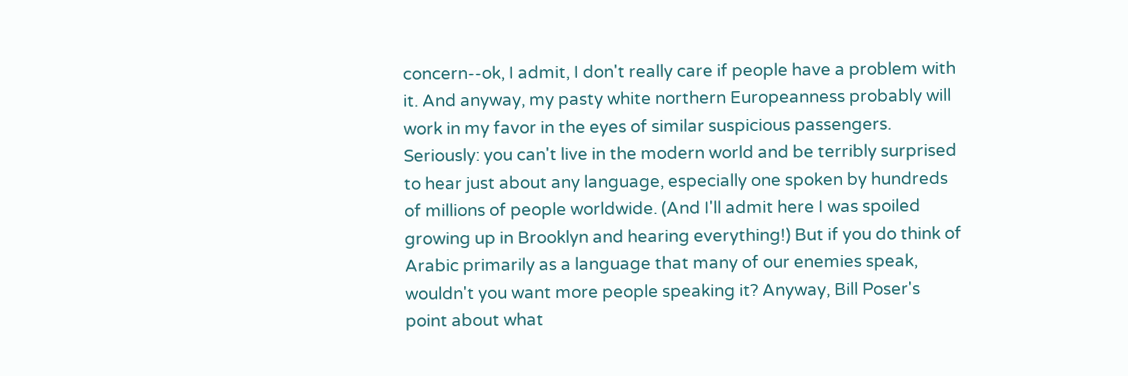concern--ok, I admit, I don't really care if people have a problem with it. And anyway, my pasty white northern Europeanness probably will work in my favor in the eyes of similar suspicious passengers. Seriously: you can't live in the modern world and be terribly surprised to hear just about any language, especially one spoken by hundreds of millions of people worldwide. (And I'll admit here I was spoiled growing up in Brooklyn and hearing everything!) But if you do think of Arabic primarily as a language that many of our enemies speak, wouldn't you want more people speaking it? Anyway, Bill Poser's point about what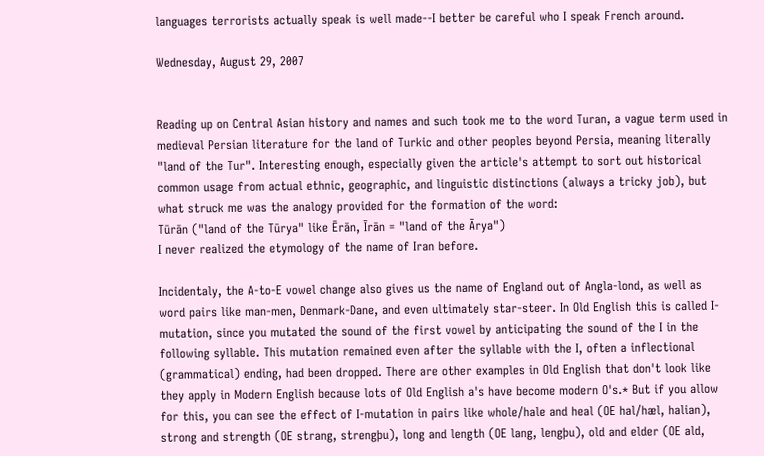languages terrorists actually speak is well made--I better be careful who I speak French around.

Wednesday, August 29, 2007


Reading up on Central Asian history and names and such took me to the word Turan, a vague term used in medieval Persian literature for the land of Turkic and other peoples beyond Persia, meaning literally "land of the Tur". Interesting enough, especially given the article's attempt to sort out historical common usage from actual ethnic, geographic, and linguistic distinctions (always a tricky job), but what struck me was the analogy provided for the formation of the word:
Tūrān ("land of the Tūrya" like Ērān, Īrān = "land of the Ārya")
I never realized the etymology of the name of Iran before.

Incidentaly, the A-to-E vowel change also gives us the name of England out of Angla-lond, as well as word pairs like man-men, Denmark-Dane, and even ultimately star-steer. In Old English this is called I-mutation, since you mutated the sound of the first vowel by anticipating the sound of the I in the following syllable. This mutation remained even after the syllable with the I, often a inflectional (grammatical) ending, had been dropped. There are other examples in Old English that don't look like they apply in Modern English because lots of Old English a's have become modern O's.* But if you allow for this, you can see the effect of I-mutation in pairs like whole/hale and heal (OE hal/hæl, halian), strong and strength (OE strang, strengþu), long and length (OE lang, lengþu), old and elder (OE ald,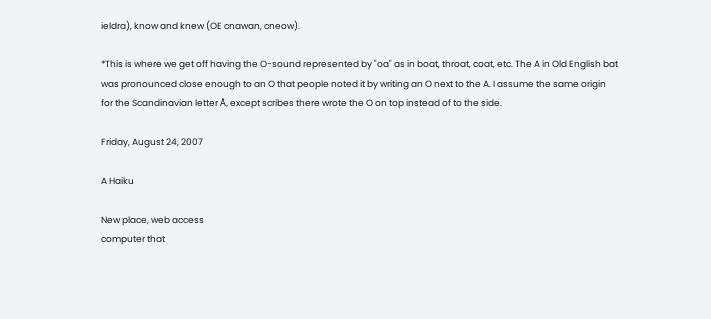ieldra), know and knew (OE cnawan, cneow).

*This is where we get off having the O-sound represented by "oa" as in boat, throat, coat, etc. The A in Old English bat was pronounced close enough to an O that people noted it by writing an O next to the A. I assume the same origin for the Scandinavian letter Å, except scribes there wrote the O on top instead of to the side.

Friday, August 24, 2007

A Haiku

New place, web access
computer that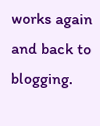works again
and back to blogging.